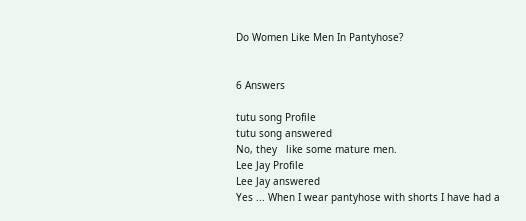Do Women Like Men In Pantyhose?


6 Answers

tutu song Profile
tutu song answered
No, they   like some mature men.
Lee Jay Profile
Lee Jay answered
Yes ... When I wear pantyhose with shorts I have had a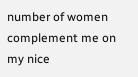number of women complement me on my nice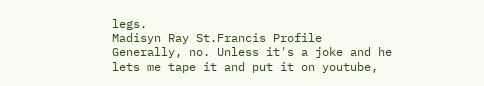legs.
Madisyn Ray St.Francis Profile
Generally, no. Unless it's a joke and he lets me tape it and put it on youtube,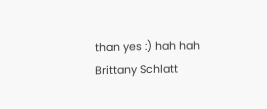than yes :) hah hah
Brittany Schlatt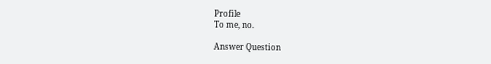Profile
To me, no.

Answer Question